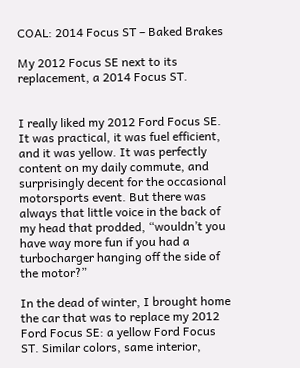COAL: 2014 Focus ST – Baked Brakes

My 2012 Focus SE next to its replacement, a 2014 Focus ST.


I really liked my 2012 Ford Focus SE. It was practical, it was fuel efficient, and it was yellow. It was perfectly content on my daily commute, and surprisingly decent for the occasional motorsports event. But there was always that little voice in the back of my head that prodded, “wouldn’t you have way more fun if you had a turbocharger hanging off the side of the motor?”

In the dead of winter, I brought home the car that was to replace my 2012 Ford Focus SE: a yellow Ford Focus ST. Similar colors, same interior,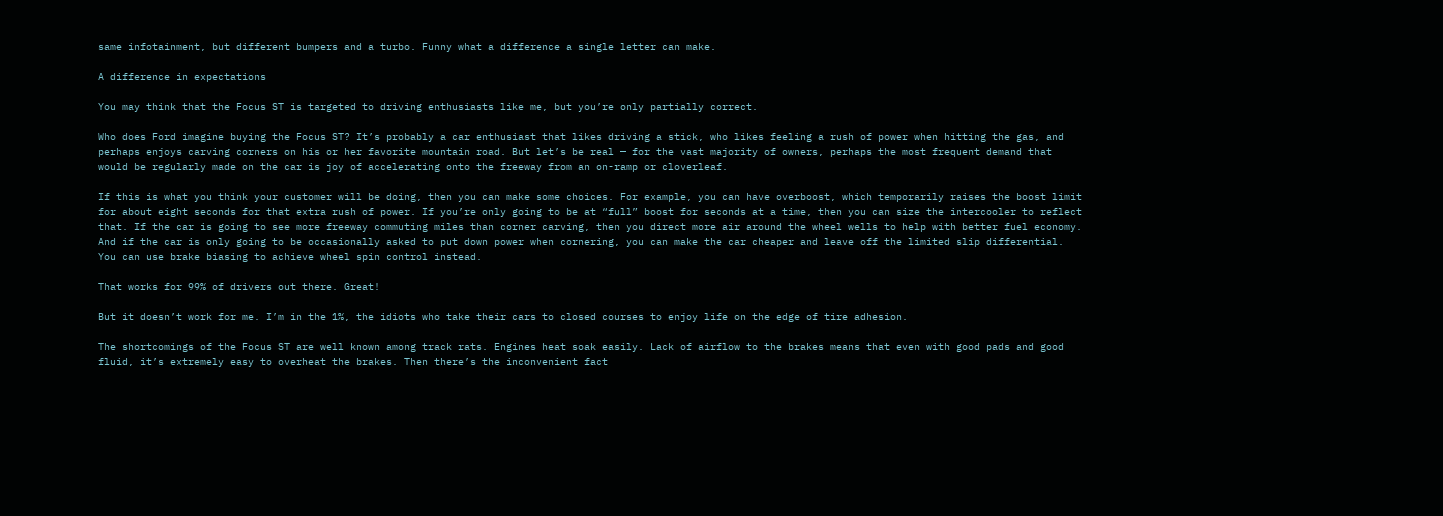same infotainment, but different bumpers and a turbo. Funny what a difference a single letter can make.

A difference in expectations

You may think that the Focus ST is targeted to driving enthusiasts like me, but you’re only partially correct.

Who does Ford imagine buying the Focus ST? It’s probably a car enthusiast that likes driving a stick, who likes feeling a rush of power when hitting the gas, and perhaps enjoys carving corners on his or her favorite mountain road. But let’s be real — for the vast majority of owners, perhaps the most frequent demand that would be regularly made on the car is joy of accelerating onto the freeway from an on-ramp or cloverleaf.

If this is what you think your customer will be doing, then you can make some choices. For example, you can have overboost, which temporarily raises the boost limit for about eight seconds for that extra rush of power. If you’re only going to be at “full” boost for seconds at a time, then you can size the intercooler to reflect that. If the car is going to see more freeway commuting miles than corner carving, then you direct more air around the wheel wells to help with better fuel economy. And if the car is only going to be occasionally asked to put down power when cornering, you can make the car cheaper and leave off the limited slip differential. You can use brake biasing to achieve wheel spin control instead.

That works for 99% of drivers out there. Great!

But it doesn’t work for me. I’m in the 1%, the idiots who take their cars to closed courses to enjoy life on the edge of tire adhesion.

The shortcomings of the Focus ST are well known among track rats. Engines heat soak easily. Lack of airflow to the brakes means that even with good pads and good fluid, it’s extremely easy to overheat the brakes. Then there’s the inconvenient fact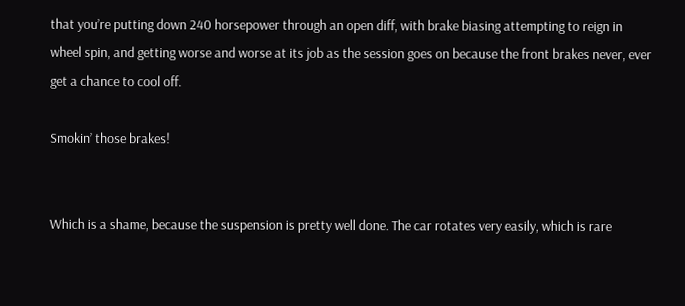that you’re putting down 240 horsepower through an open diff, with brake biasing attempting to reign in wheel spin, and getting worse and worse at its job as the session goes on because the front brakes never, ever get a chance to cool off.

Smokin’ those brakes!


Which is a shame, because the suspension is pretty well done. The car rotates very easily, which is rare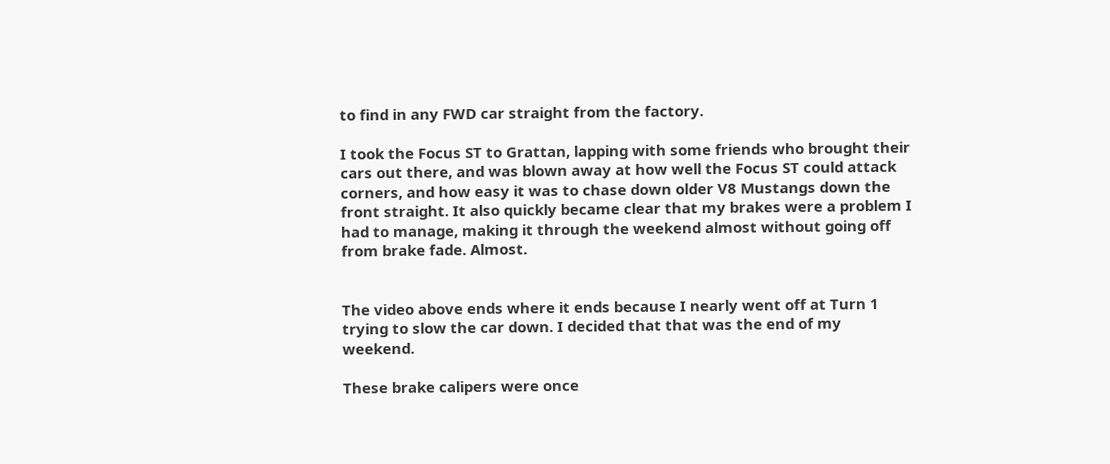to find in any FWD car straight from the factory.

I took the Focus ST to Grattan, lapping with some friends who brought their cars out there, and was blown away at how well the Focus ST could attack corners, and how easy it was to chase down older V8 Mustangs down the front straight. It also quickly became clear that my brakes were a problem I had to manage, making it through the weekend almost without going off from brake fade. Almost.


The video above ends where it ends because I nearly went off at Turn 1 trying to slow the car down. I decided that that was the end of my weekend.

These brake calipers were once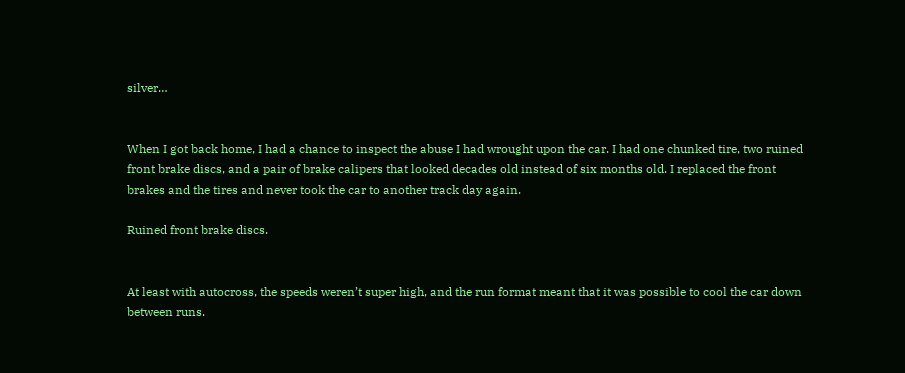silver…


When I got back home, I had a chance to inspect the abuse I had wrought upon the car. I had one chunked tire, two ruined front brake discs, and a pair of brake calipers that looked decades old instead of six months old. I replaced the front brakes and the tires and never took the car to another track day again.

Ruined front brake discs.


At least with autocross, the speeds weren’t super high, and the run format meant that it was possible to cool the car down between runs.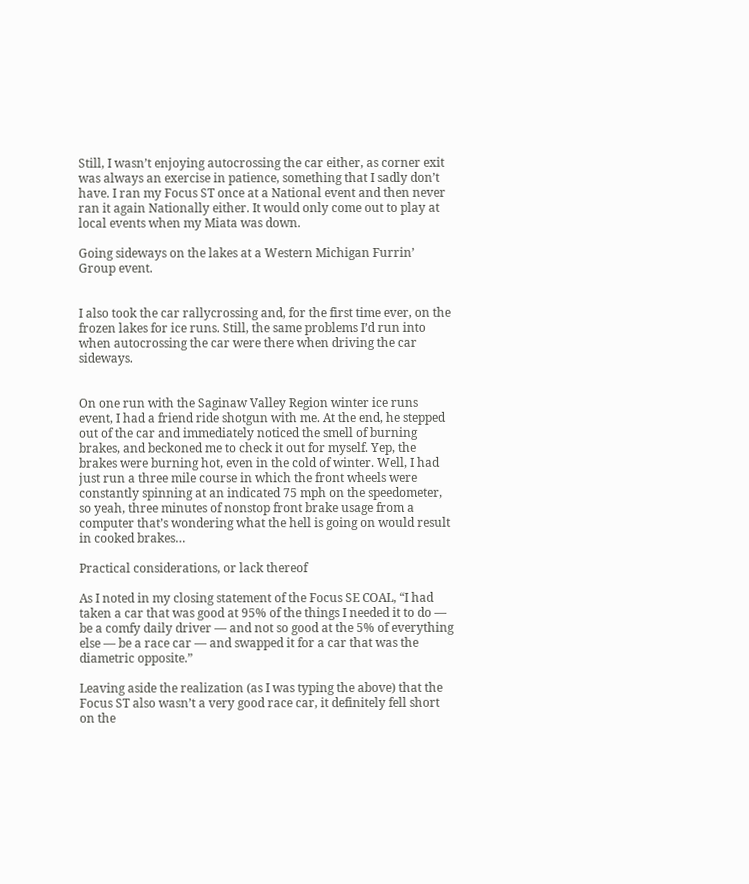Still, I wasn’t enjoying autocrossing the car either, as corner exit was always an exercise in patience, something that I sadly don’t have. I ran my Focus ST once at a National event and then never ran it again Nationally either. It would only come out to play at local events when my Miata was down.

Going sideways on the lakes at a Western Michigan Furrin’ Group event.


I also took the car rallycrossing and, for the first time ever, on the frozen lakes for ice runs. Still, the same problems I’d run into when autocrossing the car were there when driving the car sideways.


On one run with the Saginaw Valley Region winter ice runs event, I had a friend ride shotgun with me. At the end, he stepped out of the car and immediately noticed the smell of burning brakes, and beckoned me to check it out for myself. Yep, the brakes were burning hot, even in the cold of winter. Well, I had just run a three mile course in which the front wheels were constantly spinning at an indicated 75 mph on the speedometer, so yeah, three minutes of nonstop front brake usage from a computer that’s wondering what the hell is going on would result in cooked brakes…

Practical considerations, or lack thereof

As I noted in my closing statement of the Focus SE COAL, “I had taken a car that was good at 95% of the things I needed it to do — be a comfy daily driver — and not so good at the 5% of everything else — be a race car — and swapped it for a car that was the diametric opposite.”

Leaving aside the realization (as I was typing the above) that the Focus ST also wasn’t a very good race car, it definitely fell short on the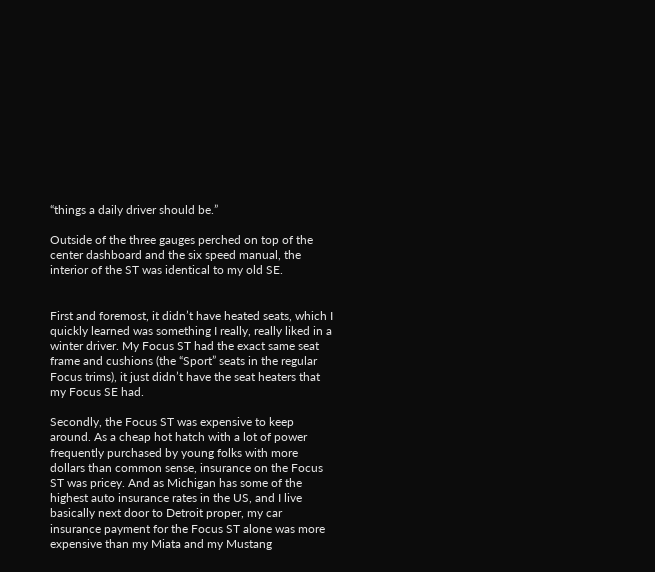“things a daily driver should be.”

Outside of the three gauges perched on top of the center dashboard and the six speed manual, the interior of the ST was identical to my old SE.


First and foremost, it didn’t have heated seats, which I quickly learned was something I really, really liked in a winter driver. My Focus ST had the exact same seat frame and cushions (the “Sport” seats in the regular Focus trims), it just didn’t have the seat heaters that my Focus SE had.

Secondly, the Focus ST was expensive to keep around. As a cheap hot hatch with a lot of power frequently purchased by young folks with more dollars than common sense, insurance on the Focus ST was pricey. And as Michigan has some of the highest auto insurance rates in the US, and I live basically next door to Detroit proper, my car insurance payment for the Focus ST alone was more expensive than my Miata and my Mustang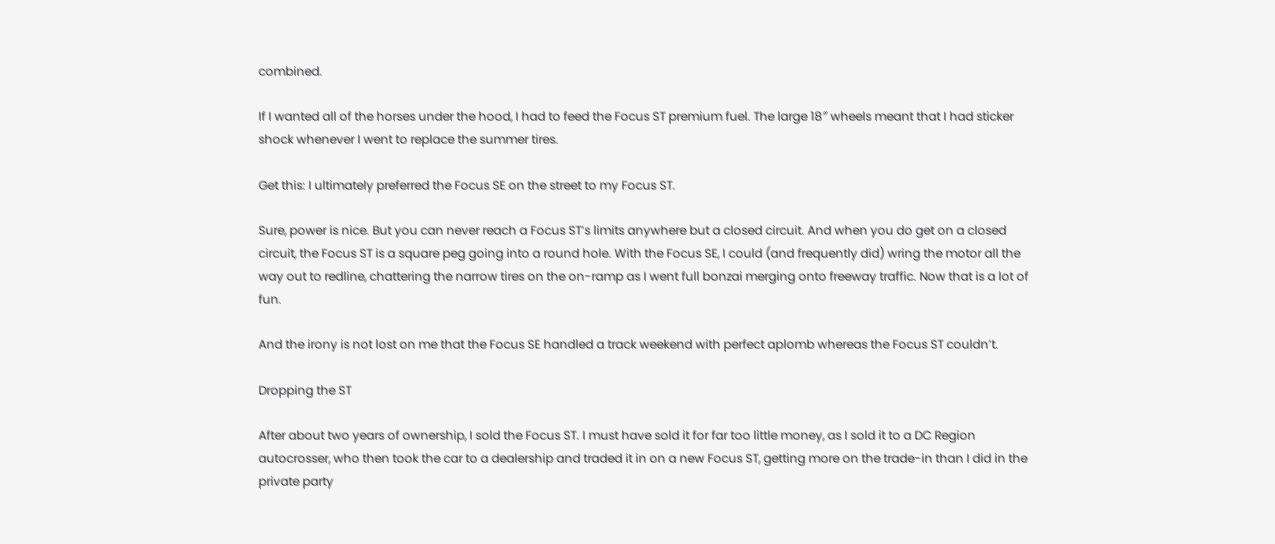combined.

If I wanted all of the horses under the hood, I had to feed the Focus ST premium fuel. The large 18″ wheels meant that I had sticker shock whenever I went to replace the summer tires.

Get this: I ultimately preferred the Focus SE on the street to my Focus ST.

Sure, power is nice. But you can never reach a Focus ST’s limits anywhere but a closed circuit. And when you do get on a closed circuit, the Focus ST is a square peg going into a round hole. With the Focus SE, I could (and frequently did) wring the motor all the way out to redline, chattering the narrow tires on the on-ramp as I went full bonzai merging onto freeway traffic. Now that is a lot of fun.

And the irony is not lost on me that the Focus SE handled a track weekend with perfect aplomb whereas the Focus ST couldn’t.

Dropping the ST

After about two years of ownership, I sold the Focus ST. I must have sold it for far too little money, as I sold it to a DC Region autocrosser, who then took the car to a dealership and traded it in on a new Focus ST, getting more on the trade-in than I did in the private party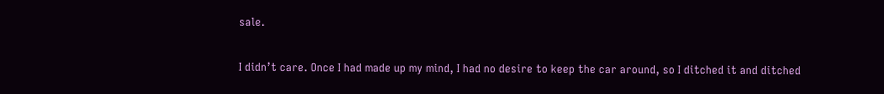sale.

I didn’t care. Once I had made up my mind, I had no desire to keep the car around, so I ditched it and ditched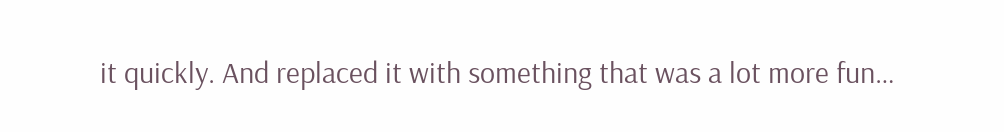it quickly. And replaced it with something that was a lot more fun…